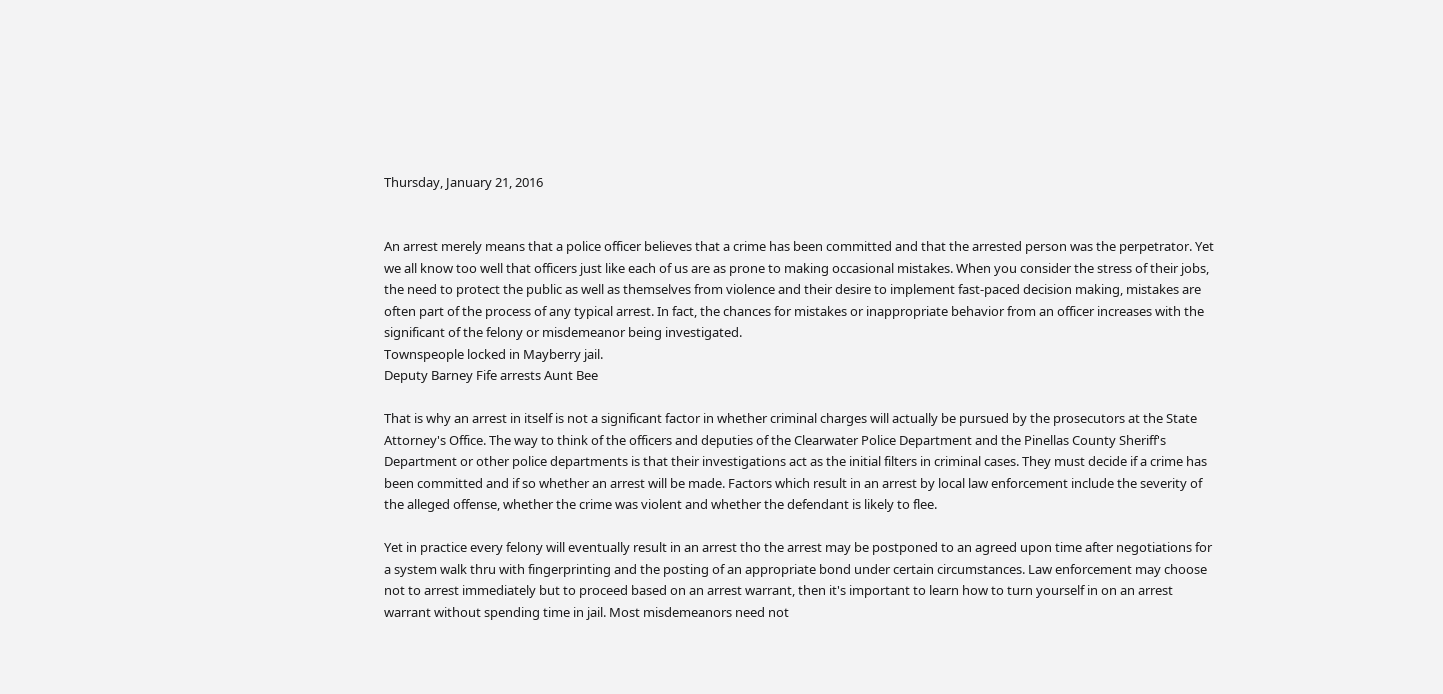Thursday, January 21, 2016


An arrest merely means that a police officer believes that a crime has been committed and that the arrested person was the perpetrator. Yet we all know too well that officers just like each of us are as prone to making occasional mistakes. When you consider the stress of their jobs, the need to protect the public as well as themselves from violence and their desire to implement fast-paced decision making, mistakes are often part of the process of any typical arrest. In fact, the chances for mistakes or inappropriate behavior from an officer increases with the significant of the felony or misdemeanor being investigated.
Townspeople locked in Mayberry jail.
Deputy Barney Fife arrests Aunt Bee

That is why an arrest in itself is not a significant factor in whether criminal charges will actually be pursued by the prosecutors at the State Attorney's Office. The way to think of the officers and deputies of the Clearwater Police Department and the Pinellas County Sheriff's Department or other police departments is that their investigations act as the initial filters in criminal cases. They must decide if a crime has been committed and if so whether an arrest will be made. Factors which result in an arrest by local law enforcement include the severity of the alleged offense, whether the crime was violent and whether the defendant is likely to flee.

Yet in practice every felony will eventually result in an arrest tho the arrest may be postponed to an agreed upon time after negotiations for a system walk thru with fingerprinting and the posting of an appropriate bond under certain circumstances. Law enforcement may choose not to arrest immediately but to proceed based on an arrest warrant, then it's important to learn how to turn yourself in on an arrest warrant without spending time in jail. Most misdemeanors need not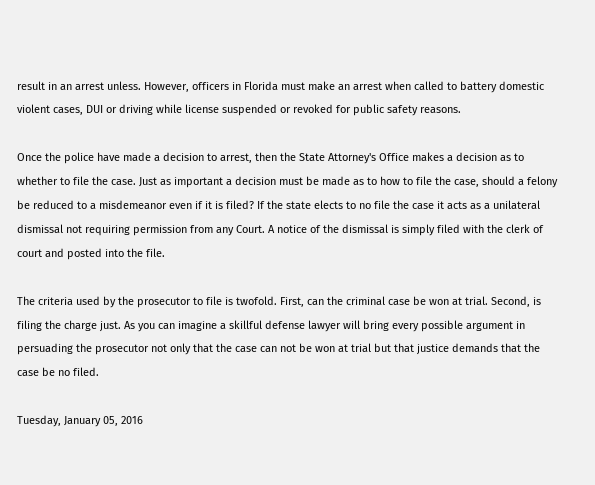result in an arrest unless. However, officers in Florida must make an arrest when called to battery domestic violent cases, DUI or driving while license suspended or revoked for public safety reasons.

Once the police have made a decision to arrest, then the State Attorney's Office makes a decision as to whether to file the case. Just as important a decision must be made as to how to file the case, should a felony be reduced to a misdemeanor even if it is filed? If the state elects to no file the case it acts as a unilateral dismissal not requiring permission from any Court. A notice of the dismissal is simply filed with the clerk of court and posted into the file.

The criteria used by the prosecutor to file is twofold. First, can the criminal case be won at trial. Second, is filing the charge just. As you can imagine a skillful defense lawyer will bring every possible argument in persuading the prosecutor not only that the case can not be won at trial but that justice demands that the case be no filed.

Tuesday, January 05, 2016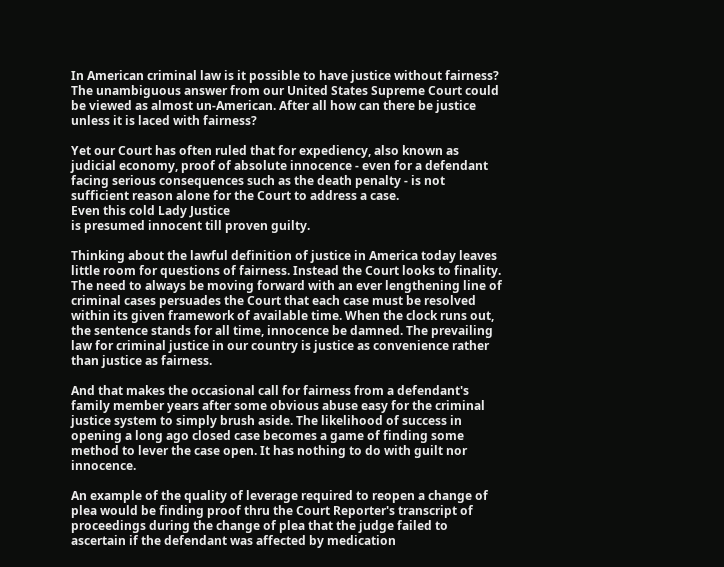In American criminal law is it possible to have justice without fairness? The unambiguous answer from our United States Supreme Court could be viewed as almost un-American. After all how can there be justice unless it is laced with fairness?

Yet our Court has often ruled that for expediency, also known as judicial economy, proof of absolute innocence - even for a defendant facing serious consequences such as the death penalty - is not sufficient reason alone for the Court to address a case.
Even this cold Lady Justice
is presumed innocent till proven guilty.

Thinking about the lawful definition of justice in America today leaves little room for questions of fairness. Instead the Court looks to finality. The need to always be moving forward with an ever lengthening line of criminal cases persuades the Court that each case must be resolved within its given framework of available time. When the clock runs out, the sentence stands for all time, innocence be damned. The prevailing law for criminal justice in our country is justice as convenience rather than justice as fairness.

And that makes the occasional call for fairness from a defendant's family member years after some obvious abuse easy for the criminal justice system to simply brush aside. The likelihood of success in opening a long ago closed case becomes a game of finding some method to lever the case open. It has nothing to do with guilt nor innocence.

An example of the quality of leverage required to reopen a change of plea would be finding proof thru the Court Reporter's transcript of proceedings during the change of plea that the judge failed to ascertain if the defendant was affected by medication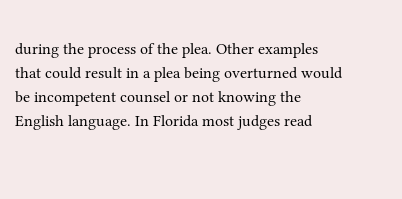during the process of the plea. Other examples that could result in a plea being overturned would be incompetent counsel or not knowing the English language. In Florida most judges read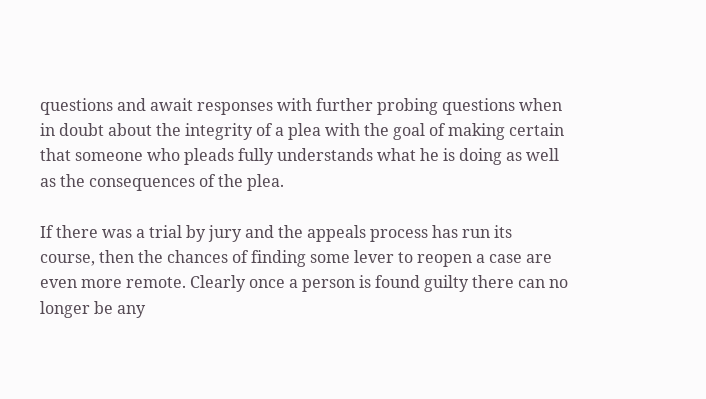questions and await responses with further probing questions when in doubt about the integrity of a plea with the goal of making certain that someone who pleads fully understands what he is doing as well as the consequences of the plea.

If there was a trial by jury and the appeals process has run its course, then the chances of finding some lever to reopen a case are even more remote. Clearly once a person is found guilty there can no longer be any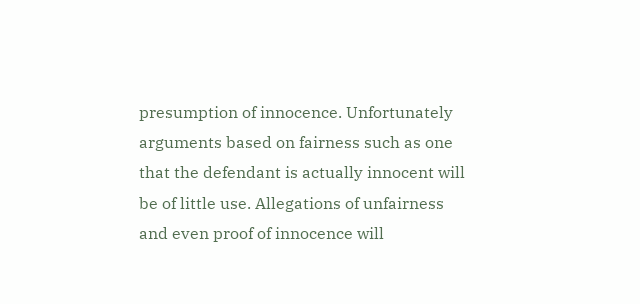presumption of innocence. Unfortunately arguments based on fairness such as one that the defendant is actually innocent will be of little use. Allegations of unfairness and even proof of innocence will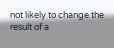not likely to change the result of a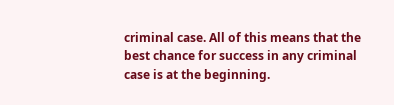criminal case. All of this means that the best chance for success in any criminal case is at the beginning.